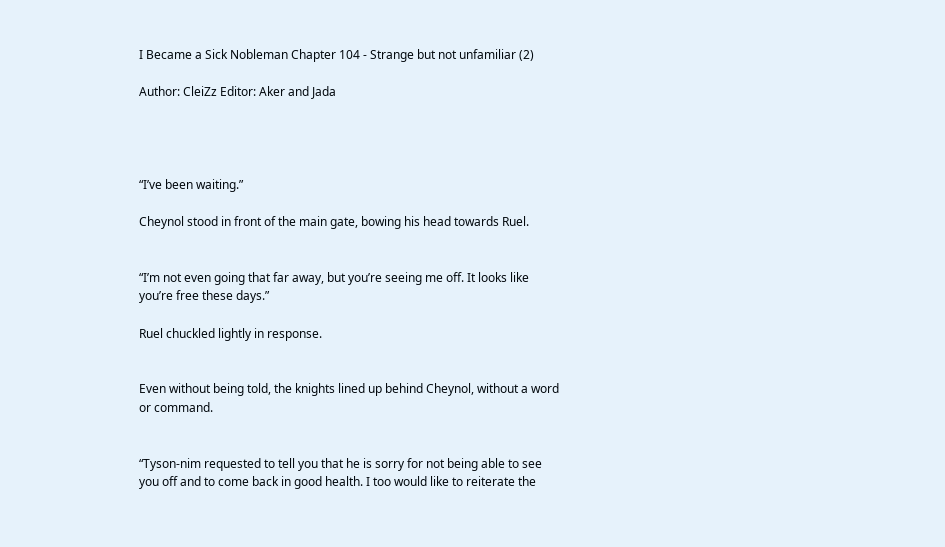I Became a Sick Nobleman Chapter 104 - Strange but not unfamiliar (2)

Author: CleiZz Editor: Aker and Jada




“I’ve been waiting.”

Cheynol stood in front of the main gate, bowing his head towards Ruel.


“I’m not even going that far away, but you’re seeing me off. It looks like you’re free these days.”

Ruel chuckled lightly in response.


Even without being told, the knights lined up behind Cheynol, without a word or command.


“Tyson-nim requested to tell you that he is sorry for not being able to see you off and to come back in good health. I too would like to reiterate the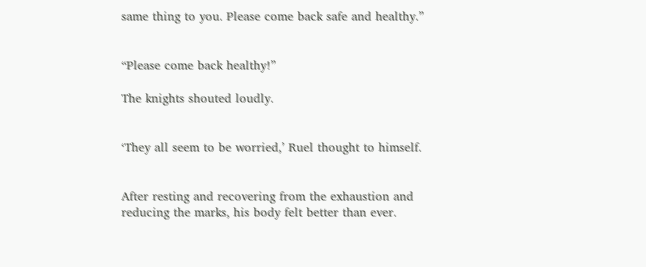same thing to you. Please come back safe and healthy.”


“Please come back healthy!”

The knights shouted loudly.


‘They all seem to be worried,’ Ruel thought to himself.


After resting and recovering from the exhaustion and reducing the marks, his body felt better than ever.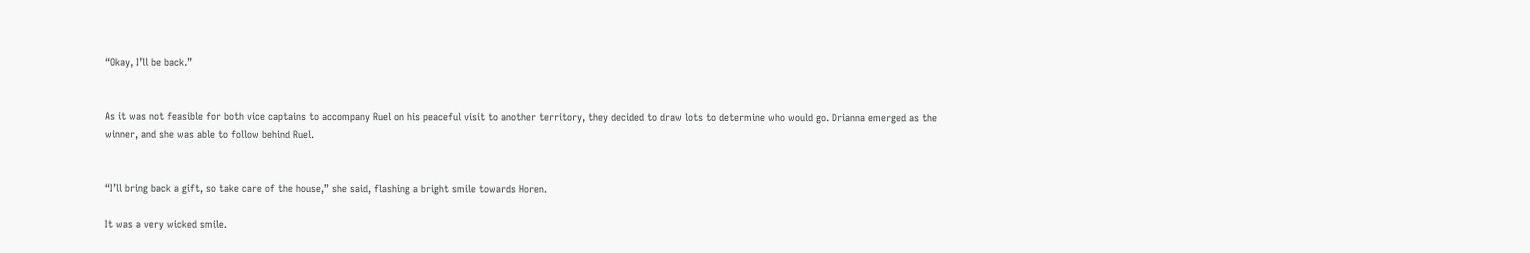“Okay, I’ll be back.”


As it was not feasible for both vice captains to accompany Ruel on his peaceful visit to another territory, they decided to draw lots to determine who would go. Drianna emerged as the winner, and she was able to follow behind Ruel.


“I’ll bring back a gift, so take care of the house,” she said, flashing a bright smile towards Horen.

It was a very wicked smile.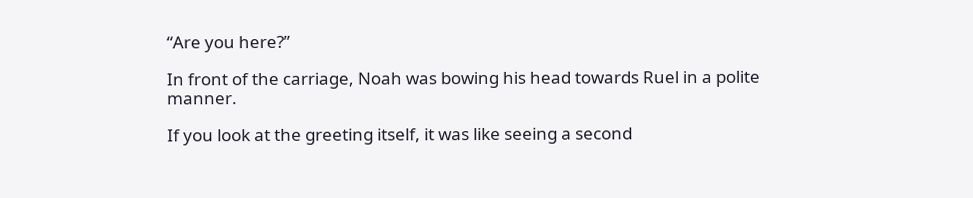“Are you here?”

In front of the carriage, Noah was bowing his head towards Ruel in a polite manner.

If you look at the greeting itself, it was like seeing a second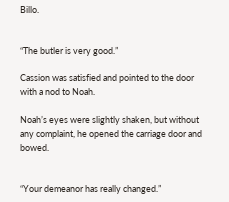Billo.


“The butler is very good.”

Cassion was satisfied and pointed to the door with a nod to Noah.

Noah’s eyes were slightly shaken, but without any complaint, he opened the carriage door and bowed.


“Your demeanor has really changed.”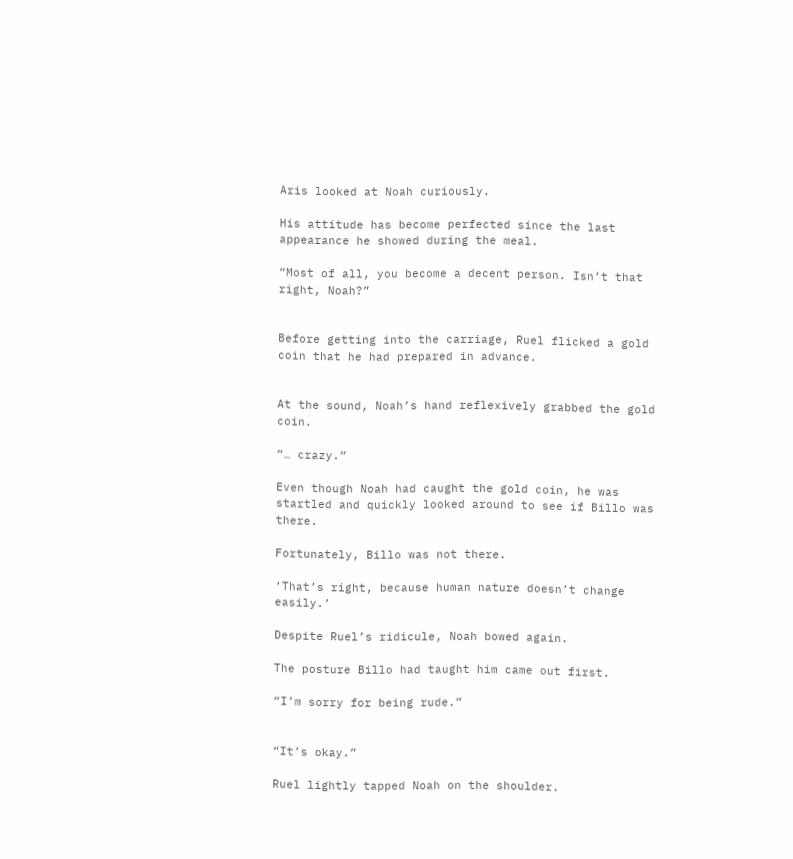Aris looked at Noah curiously.

His attitude has become perfected since the last appearance he showed during the meal.

“Most of all, you become a decent person. Isn’t that right, Noah?”


Before getting into the carriage, Ruel flicked a gold coin that he had prepared in advance.


At the sound, Noah’s hand reflexively grabbed the gold coin.

“… crazy.”

Even though Noah had caught the gold coin, he was startled and quickly looked around to see if Billo was there.

Fortunately, Billo was not there.

‘That’s right, because human nature doesn’t change easily.’

Despite Ruel’s ridicule, Noah bowed again.

The posture Billo had taught him came out first.

“I’m sorry for being rude.”


“It’s okay.”

Ruel lightly tapped Noah on the shoulder.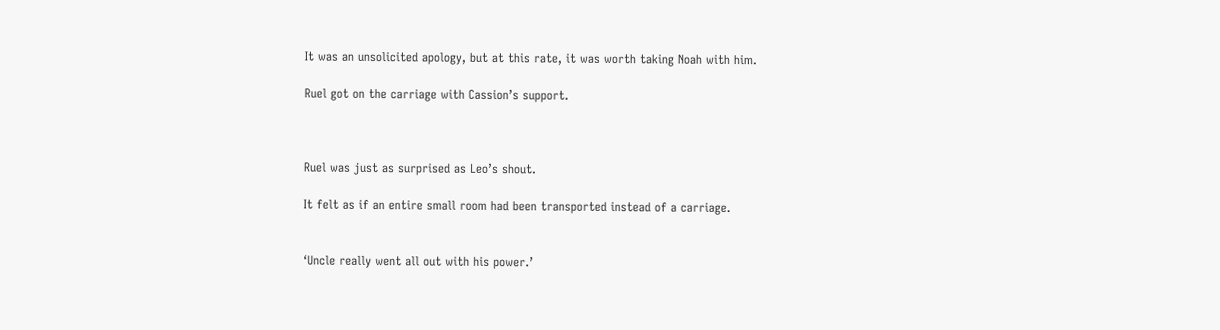It was an unsolicited apology, but at this rate, it was worth taking Noah with him.

Ruel got on the carriage with Cassion’s support.



Ruel was just as surprised as Leo’s shout.

It felt as if an entire small room had been transported instead of a carriage.


‘Uncle really went all out with his power.’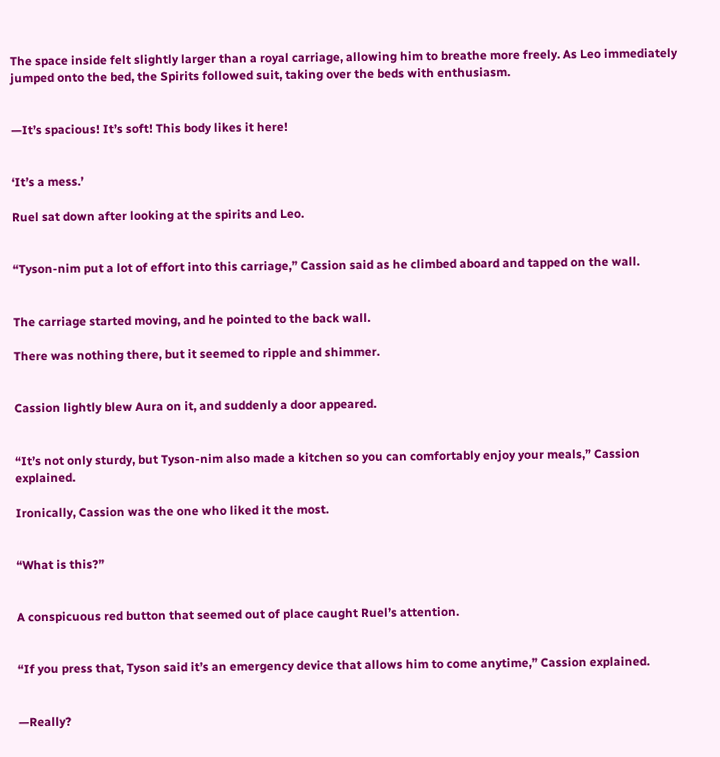The space inside felt slightly larger than a royal carriage, allowing him to breathe more freely. As Leo immediately jumped onto the bed, the Spirits followed suit, taking over the beds with enthusiasm.


—It’s spacious! It’s soft! This body likes it here!


‘It’s a mess.’

Ruel sat down after looking at the spirits and Leo.


“Tyson-nim put a lot of effort into this carriage,” Cassion said as he climbed aboard and tapped on the wall.


The carriage started moving, and he pointed to the back wall.

There was nothing there, but it seemed to ripple and shimmer.


Cassion lightly blew Aura on it, and suddenly a door appeared.


“It’s not only sturdy, but Tyson-nim also made a kitchen so you can comfortably enjoy your meals,” Cassion explained.

Ironically, Cassion was the one who liked it the most.


“What is this?”


A conspicuous red button that seemed out of place caught Ruel’s attention.


“If you press that, Tyson said it’s an emergency device that allows him to come anytime,” Cassion explained.


—Really?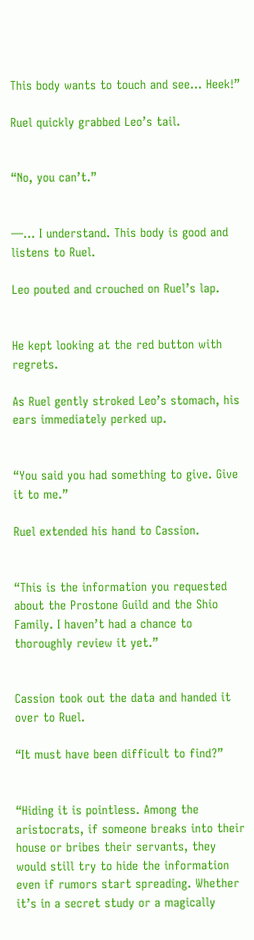This body wants to touch and see… Heek!”

Ruel quickly grabbed Leo’s tail.


“No, you can’t.”


—… I understand. This body is good and listens to Ruel.

Leo pouted and crouched on Ruel’s lap.


He kept looking at the red button with regrets.

As Ruel gently stroked Leo’s stomach, his ears immediately perked up.


“You said you had something to give. Give it to me.”

Ruel extended his hand to Cassion.


“This is the information you requested about the Prostone Guild and the Shio Family. I haven’t had a chance to thoroughly review it yet.”


Cassion took out the data and handed it over to Ruel.

“It must have been difficult to find?”


“Hiding it is pointless. Among the aristocrats, if someone breaks into their house or bribes their servants, they would still try to hide the information even if rumors start spreading. Whether it’s in a secret study or a magically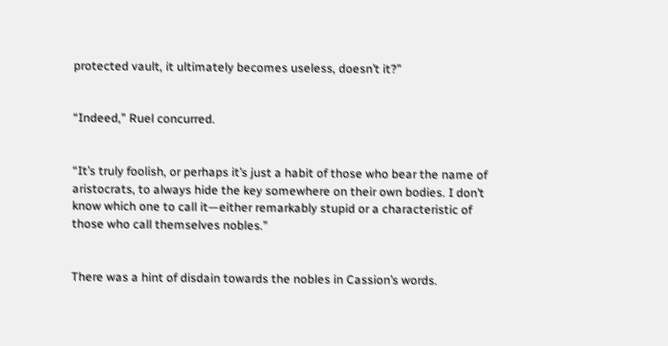protected vault, it ultimately becomes useless, doesn’t it?”


“Indeed,” Ruel concurred.


“It’s truly foolish, or perhaps it’s just a habit of those who bear the name of aristocrats, to always hide the key somewhere on their own bodies. I don’t know which one to call it—either remarkably stupid or a characteristic of those who call themselves nobles.”


There was a hint of disdain towards the nobles in Cassion’s words.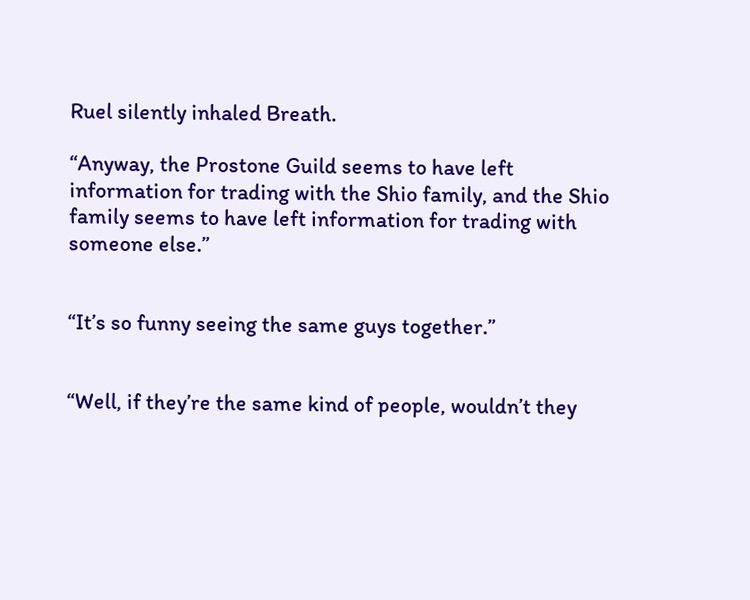Ruel silently inhaled Breath.

“Anyway, the Prostone Guild seems to have left information for trading with the Shio family, and the Shio family seems to have left information for trading with someone else.”


“It’s so funny seeing the same guys together.”


“Well, if they’re the same kind of people, wouldn’t they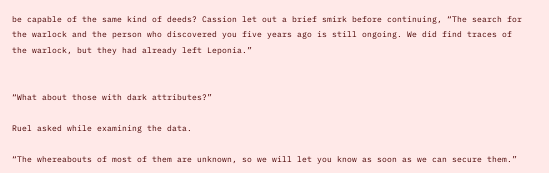be capable of the same kind of deeds? Cassion let out a brief smirk before continuing, “The search for the warlock and the person who discovered you five years ago is still ongoing. We did find traces of the warlock, but they had already left Leponia.”


“What about those with dark attributes?”

Ruel asked while examining the data.

“The whereabouts of most of them are unknown, so we will let you know as soon as we can secure them.”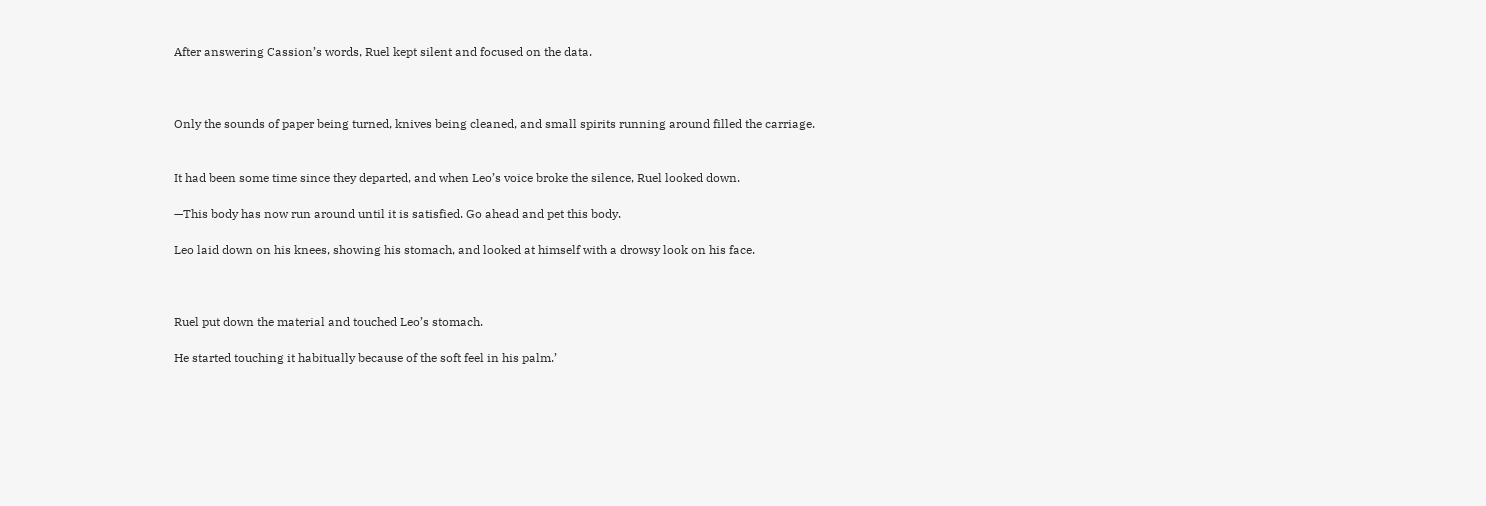After answering Cassion’s words, Ruel kept silent and focused on the data.



Only the sounds of paper being turned, knives being cleaned, and small spirits running around filled the carriage.


It had been some time since they departed, and when Leo’s voice broke the silence, Ruel looked down.

—This body has now run around until it is satisfied. Go ahead and pet this body.

Leo laid down on his knees, showing his stomach, and looked at himself with a drowsy look on his face.



Ruel put down the material and touched Leo’s stomach.

He started touching it habitually because of the soft feel in his palm.’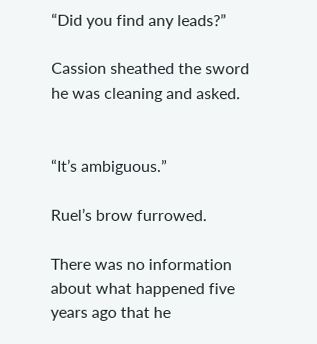“Did you find any leads?”

Cassion sheathed the sword he was cleaning and asked.


“It’s ambiguous.”

Ruel’s brow furrowed.

There was no information about what happened five years ago that he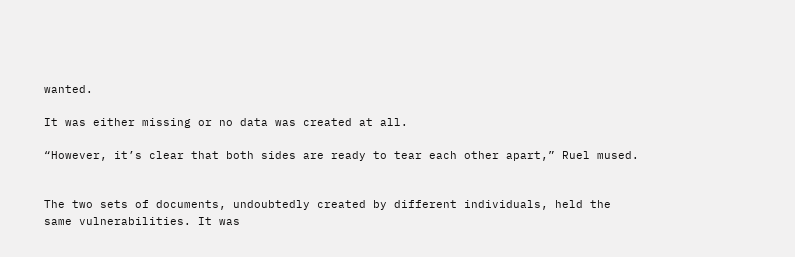wanted.

It was either missing or no data was created at all.

“However, it’s clear that both sides are ready to tear each other apart,” Ruel mused.


The two sets of documents, undoubtedly created by different individuals, held the same vulnerabilities. It was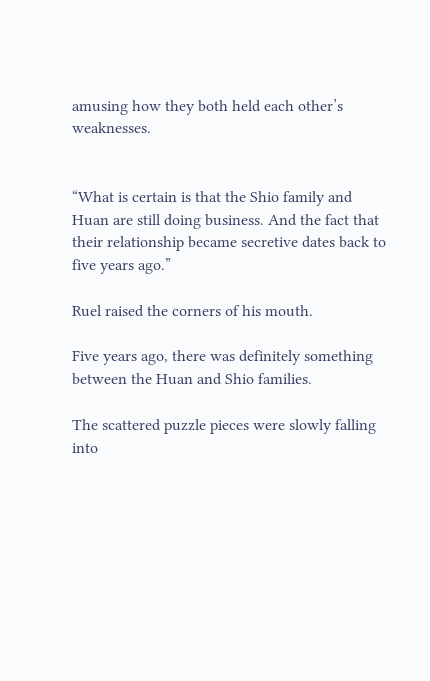amusing how they both held each other’s weaknesses.


“What is certain is that the Shio family and Huan are still doing business. And the fact that their relationship became secretive dates back to five years ago.”

Ruel raised the corners of his mouth.

Five years ago, there was definitely something between the Huan and Shio families.

The scattered puzzle pieces were slowly falling into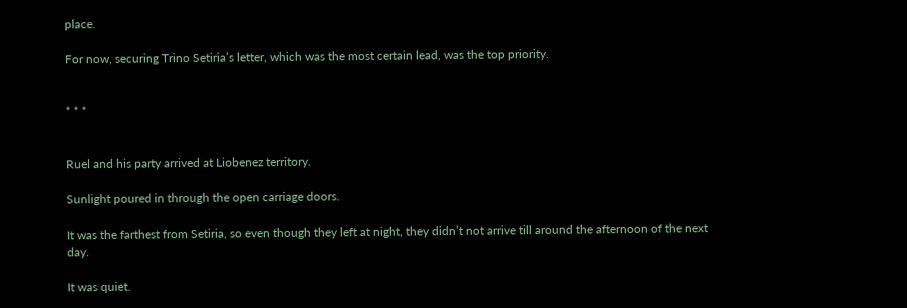place.

For now, securing Trino Setiria’s letter, which was the most certain lead, was the top priority.


* * *


Ruel and his party arrived at Liobenez territory.

Sunlight poured in through the open carriage doors.

It was the farthest from Setiria, so even though they left at night, they didn’t not arrive till around the afternoon of the next day.

It was quiet.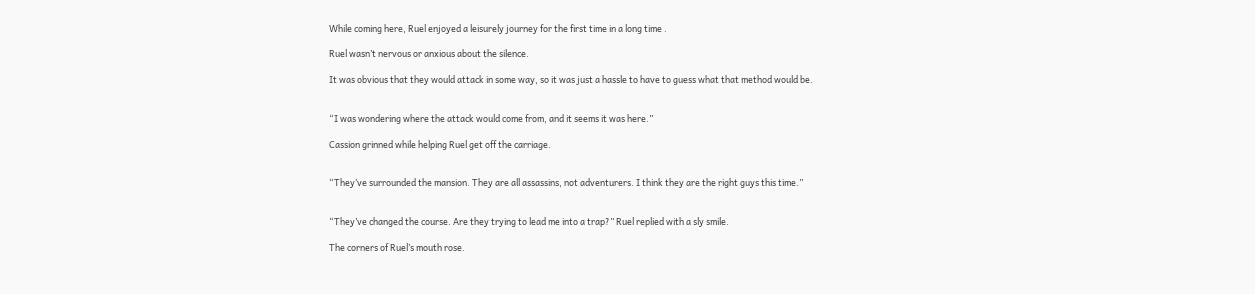While coming here, Ruel enjoyed a leisurely journey for the first time in a long time .

Ruel wasn’t nervous or anxious about the silence.

It was obvious that they would attack in some way, so it was just a hassle to have to guess what that method would be.


“I was wondering where the attack would come from, and it seems it was here.”

Cassion grinned while helping Ruel get off the carriage.


“They’ve surrounded the mansion. They are all assassins, not adventurers. I think they are the right guys this time.”


“They’ve changed the course. Are they trying to lead me into a trap?” Ruel replied with a sly smile.

The corners of Ruel’s mouth rose.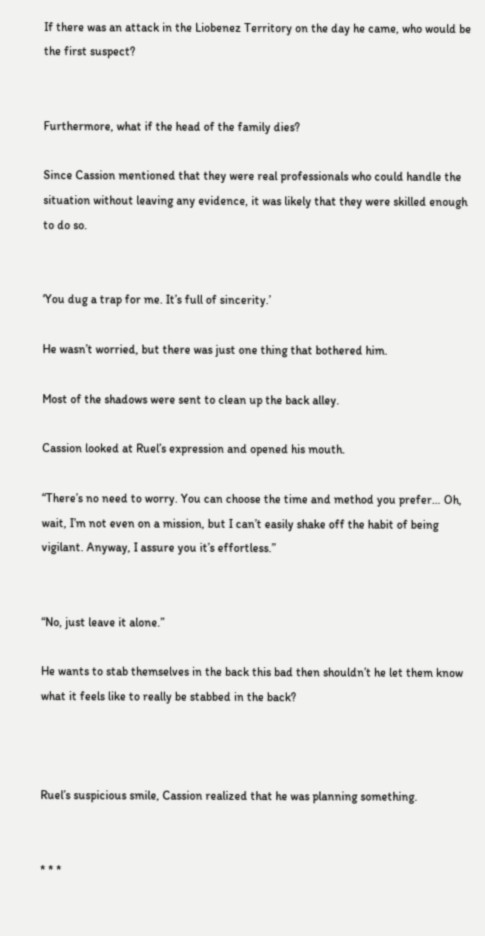If there was an attack in the Liobenez Territory on the day he came, who would be the first suspect?


Furthermore, what if the head of the family dies?

Since Cassion mentioned that they were real professionals who could handle the situation without leaving any evidence, it was likely that they were skilled enough to do so.


‘You dug a trap for me. It’s full of sincerity.’

He wasn’t worried, but there was just one thing that bothered him.

Most of the shadows were sent to clean up the back alley.

Cassion looked at Ruel’s expression and opened his mouth.

“There’s no need to worry. You can choose the time and method you prefer… Oh, wait, I’m not even on a mission, but I can’t easily shake off the habit of being vigilant. Anyway, I assure you it’s effortless.”


“No, just leave it alone.”

He wants to stab themselves in the back this bad then shouldn’t he let them know what it feels like to really be stabbed in the back?



Ruel’s suspicious smile, Cassion realized that he was planning something.


* * *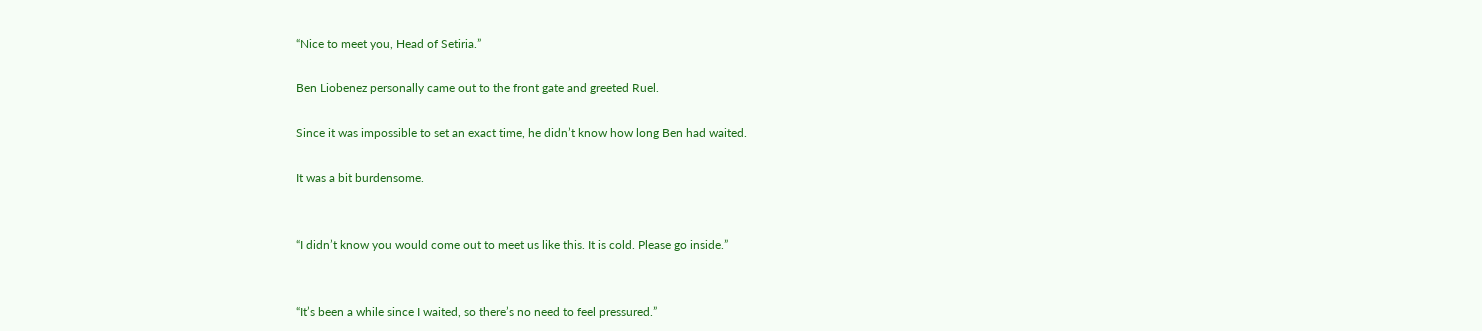“Nice to meet you, Head of Setiria.”

Ben Liobenez personally came out to the front gate and greeted Ruel.

Since it was impossible to set an exact time, he didn’t know how long Ben had waited.

It was a bit burdensome.


“I didn’t know you would come out to meet us like this. It is cold. Please go inside.”


“It’s been a while since I waited, so there’s no need to feel pressured.”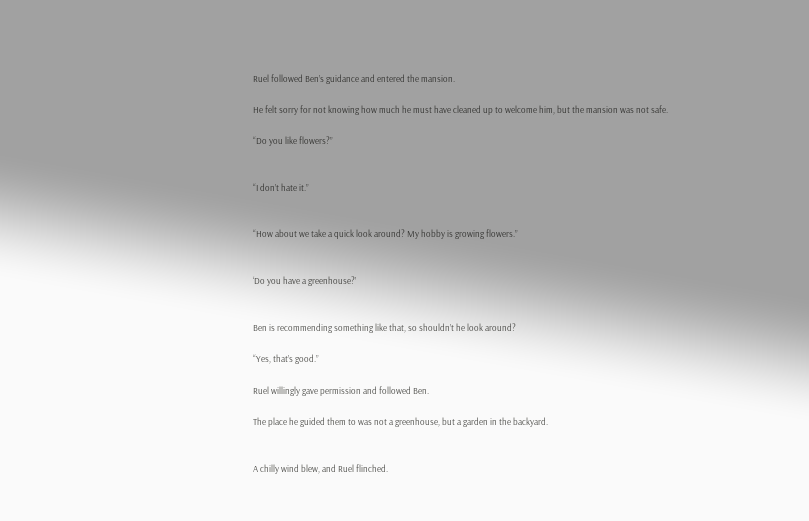Ruel followed Ben’s guidance and entered the mansion.

He felt sorry for not knowing how much he must have cleaned up to welcome him, but the mansion was not safe.

“Do you like flowers?”


“I don’t hate it.”


“How about we take a quick look around? My hobby is growing flowers.”


‘Do you have a greenhouse?’


Ben is recommending something like that, so shouldn’t he look around?

“Yes, that’s good.”

Ruel willingly gave permission and followed Ben.

The place he guided them to was not a greenhouse, but a garden in the backyard.


A chilly wind blew, and Ruel flinched.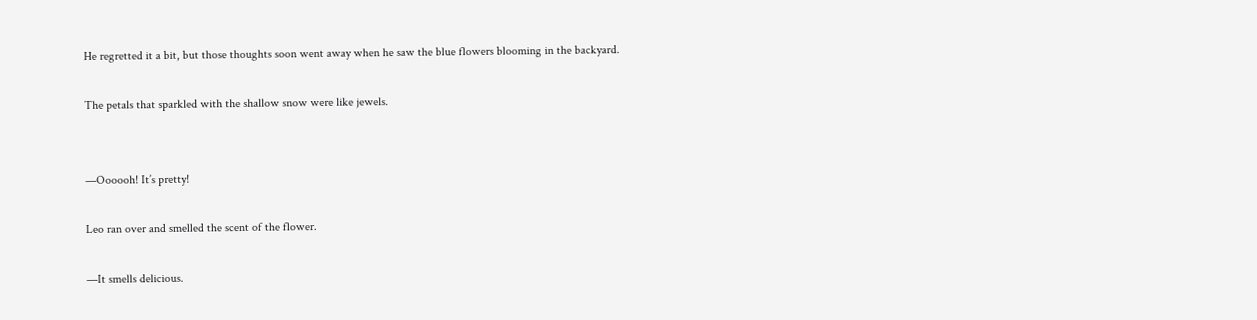He regretted it a bit, but those thoughts soon went away when he saw the blue flowers blooming in the backyard.

The petals that sparkled with the shallow snow were like jewels.


—Oooooh! It’s pretty!

Leo ran over and smelled the scent of the flower.

—It smells delicious.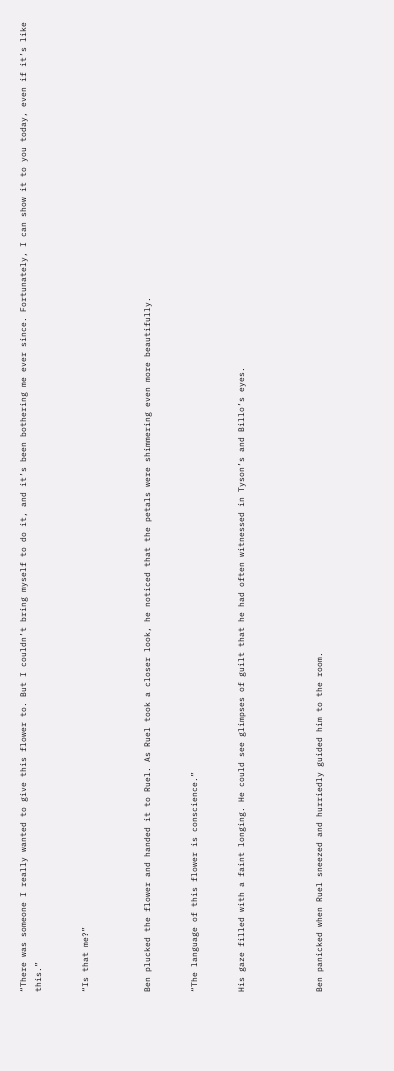“There was someone I really wanted to give this flower to. But I couldn’t bring myself to do it, and it’s been bothering me ever since. Fortunately, I can show it to you today, even if it’s like this.”


“Is that me?”



Ben plucked the flower and handed it to Ruel. As Ruel took a closer look, he noticed that the petals were shimmering even more beautifully.


“The language of this flower is conscience.”


His gaze filled with a faint longing. He could see glimpses of guilt that he had often witnessed in Tyson’s and Billo’s eyes.




Ben panicked when Ruel sneezed and hurriedly guided him to the room.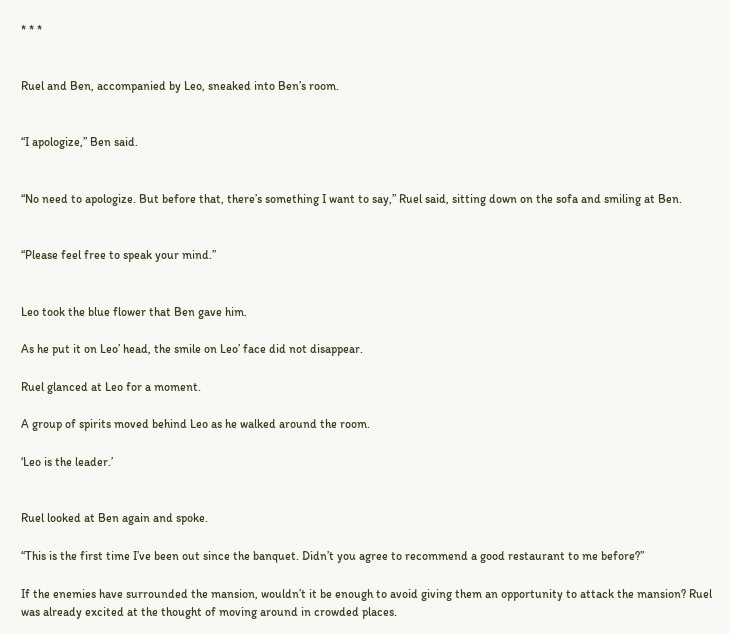* * *


Ruel and Ben, accompanied by Leo, sneaked into Ben’s room.


“I apologize,” Ben said.


“No need to apologize. But before that, there’s something I want to say,” Ruel said, sitting down on the sofa and smiling at Ben.


“Please feel free to speak your mind.”


Leo took the blue flower that Ben gave him.

As he put it on Leo’ head, the smile on Leo’ face did not disappear.

Ruel glanced at Leo for a moment.

A group of spirits moved behind Leo as he walked around the room.

‘Leo is the leader.’


Ruel looked at Ben again and spoke.

“This is the first time I’ve been out since the banquet. Didn’t you agree to recommend a good restaurant to me before?”

If the enemies have surrounded the mansion, wouldn’t it be enough to avoid giving them an opportunity to attack the mansion? Ruel was already excited at the thought of moving around in crowded places.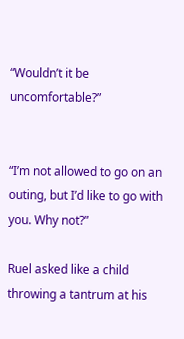“Wouldn’t it be uncomfortable?”


“I’m not allowed to go on an outing, but I’d like to go with you. Why not?”

Ruel asked like a child throwing a tantrum at his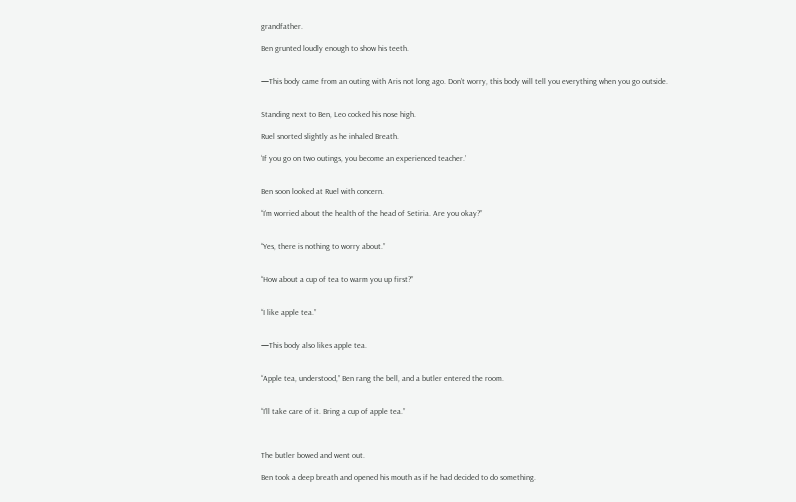grandfather.

Ben grunted loudly enough to show his teeth.


—This body came from an outing with Aris not long ago. Don’t worry, this body will tell you everything when you go outside.


Standing next to Ben, Leo cocked his nose high.

Ruel snorted slightly as he inhaled Breath.

‘If you go on two outings, you become an experienced teacher.’


Ben soon looked at Ruel with concern.

“I’m worried about the health of the head of Setiria. Are you okay?”


“Yes, there is nothing to worry about.”


“How about a cup of tea to warm you up first?”


“I like apple tea.”


—This body also likes apple tea.


“Apple tea, understood,” Ben rang the bell, and a butler entered the room.


“I’ll take care of it. Bring a cup of apple tea.”



The butler bowed and went out.

Ben took a deep breath and opened his mouth as if he had decided to do something.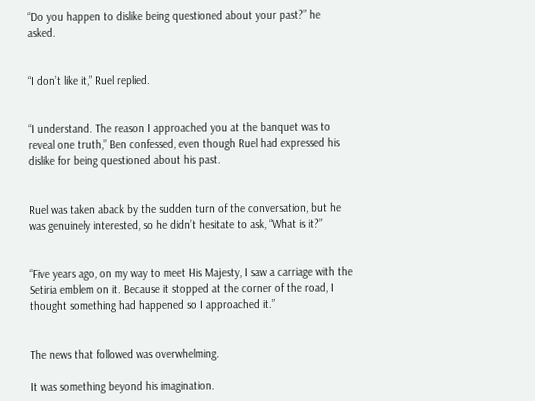“Do you happen to dislike being questioned about your past?” he asked.


“I don’t like it,” Ruel replied.


“I understand. The reason I approached you at the banquet was to reveal one truth,” Ben confessed, even though Ruel had expressed his dislike for being questioned about his past.


Ruel was taken aback by the sudden turn of the conversation, but he was genuinely interested, so he didn’t hesitate to ask, “What is it?”


“Five years ago, on my way to meet His Majesty, I saw a carriage with the Setiria emblem on it. Because it stopped at the corner of the road, I thought something had happened so I approached it.”


The news that followed was overwhelming.

It was something beyond his imagination.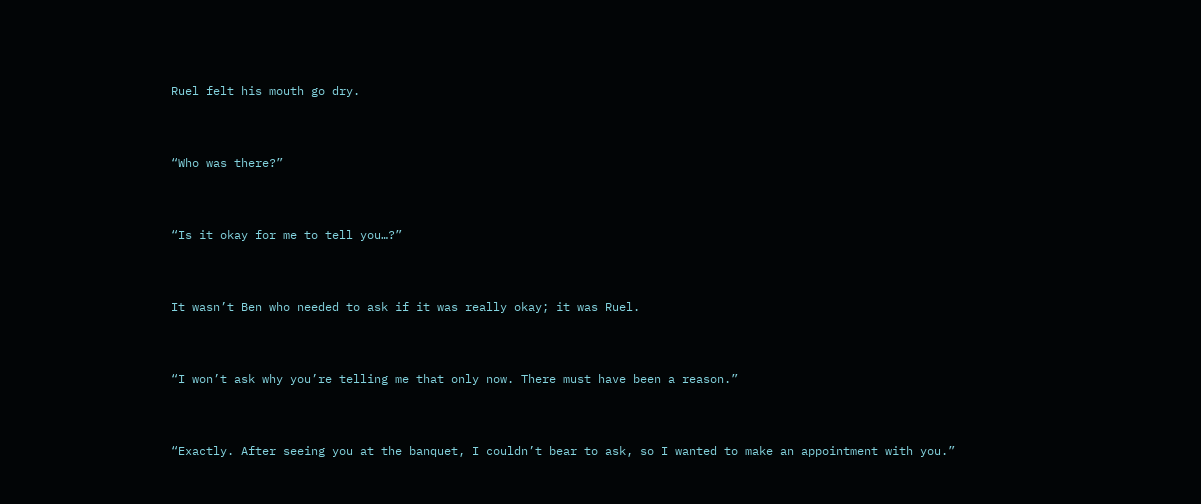Ruel felt his mouth go dry.


“Who was there?”


“Is it okay for me to tell you…?”


It wasn’t Ben who needed to ask if it was really okay; it was Ruel.


“I won’t ask why you’re telling me that only now. There must have been a reason.”


“Exactly. After seeing you at the banquet, I couldn’t bear to ask, so I wanted to make an appointment with you.”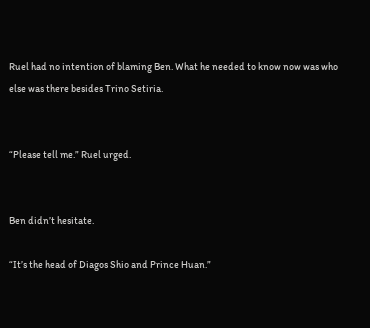Ruel had no intention of blaming Ben. What he needed to know now was who else was there besides Trino Setiria.


“Please tell me.” Ruel urged.


Ben didn’t hesitate.

“It’s the head of Diagos Shio and Prince Huan.”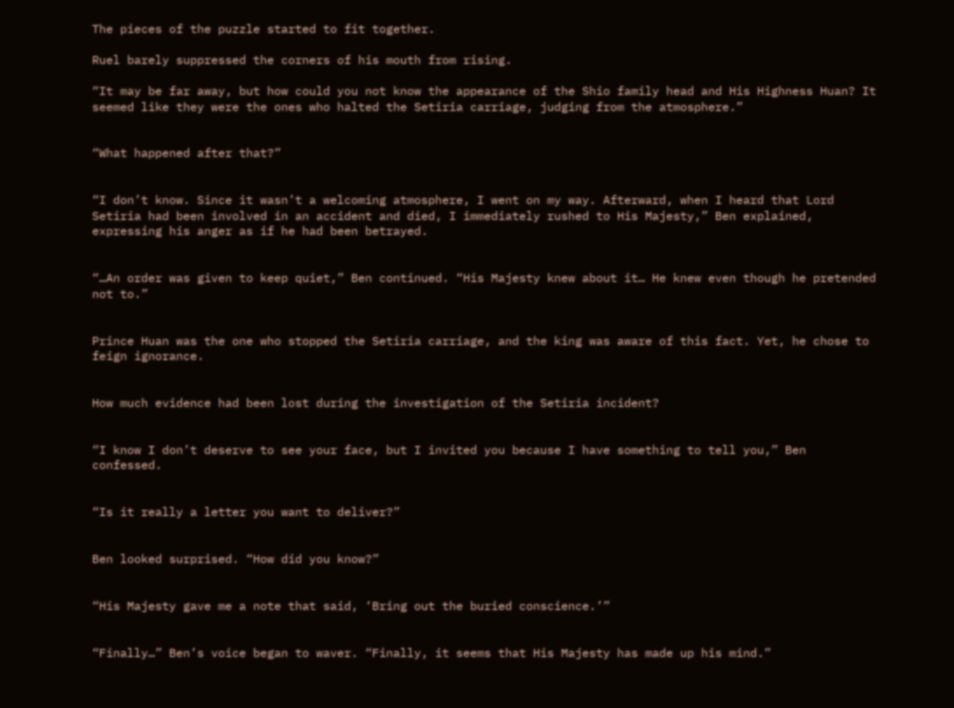The pieces of the puzzle started to fit together.

Ruel barely suppressed the corners of his mouth from rising.

“It may be far away, but how could you not know the appearance of the Shio family head and His Highness Huan? It seemed like they were the ones who halted the Setiria carriage, judging from the atmosphere.”


“What happened after that?”


“I don’t know. Since it wasn’t a welcoming atmosphere, I went on my way. Afterward, when I heard that Lord Setiria had been involved in an accident and died, I immediately rushed to His Majesty,” Ben explained, expressing his anger as if he had been betrayed.


“…An order was given to keep quiet,” Ben continued. “His Majesty knew about it… He knew even though he pretended not to.”


Prince Huan was the one who stopped the Setiria carriage, and the king was aware of this fact. Yet, he chose to feign ignorance.


How much evidence had been lost during the investigation of the Setiria incident?


“I know I don’t deserve to see your face, but I invited you because I have something to tell you,” Ben confessed.


“Is it really a letter you want to deliver?”


Ben looked surprised. “How did you know?”


“His Majesty gave me a note that said, ‘Bring out the buried conscience.’”


“Finally…” Ben’s voice began to waver. “Finally, it seems that His Majesty has made up his mind.”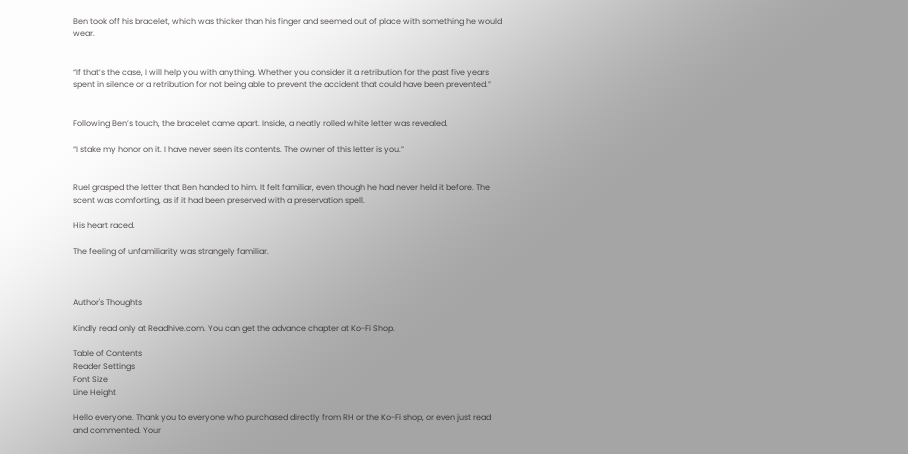Ben took off his bracelet, which was thicker than his finger and seemed out of place with something he would wear.


“If that’s the case, I will help you with anything. Whether you consider it a retribution for the past five years spent in silence or a retribution for not being able to prevent the accident that could have been prevented.”


Following Ben’s touch, the bracelet came apart. Inside, a neatly rolled white letter was revealed.

“I stake my honor on it. I have never seen its contents. The owner of this letter is you.”


Ruel grasped the letter that Ben handed to him. It felt familiar, even though he had never held it before. The scent was comforting, as if it had been preserved with a preservation spell.

His heart raced.

The feeling of unfamiliarity was strangely familiar.



Author's Thoughts

Kindly read only at Readhive.com. You can get the advance chapter at Ko-Fi Shop.

Table of Contents
Reader Settings
Font Size
Line Height

Hello everyone. Thank you to everyone who purchased directly from RH or the Ko-Fi shop, or even just read and commented. Your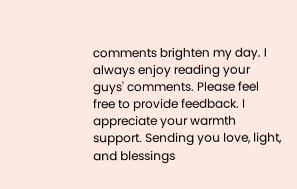comments brighten my day. I always enjoy reading your guys' comments. Please feel free to provide feedback. I appreciate your warmth support. Sending you love, light, and blessings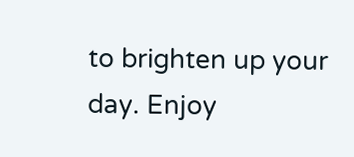to brighten up your day. Enjoy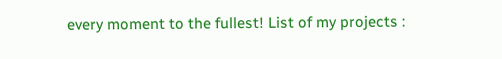every moment to the fullest! List of my projects :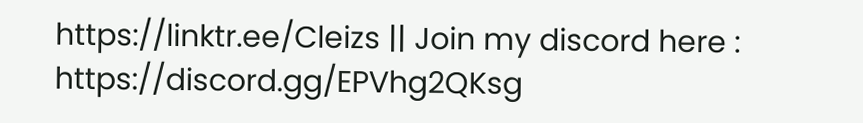https://linktr.ee/Cleizs || Join my discord here : https://discord.gg/EPVhg2QKsg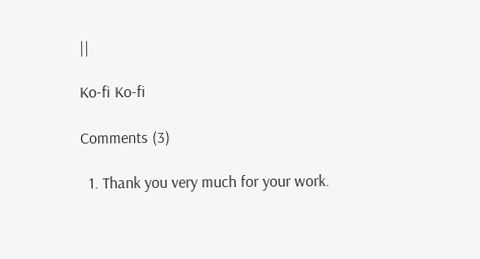||

Ko-fi Ko-fi

Comments (3)

  1. Thank you very much for your work.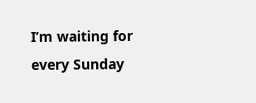I’m waiting for every Sunday